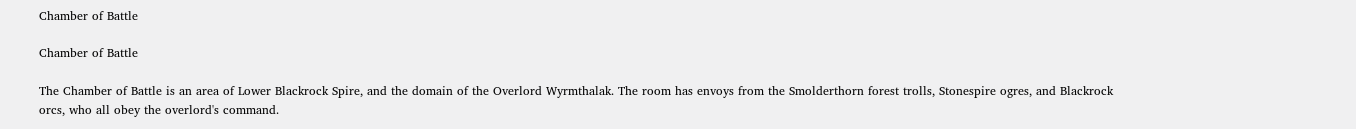Chamber of Battle

Chamber of Battle

The Chamber of Battle is an area of Lower Blackrock Spire, and the domain of the Overlord Wyrmthalak. The room has envoys from the Smolderthorn forest trolls, Stonespire ogres, and Blackrock orcs, who all obey the overlord's command.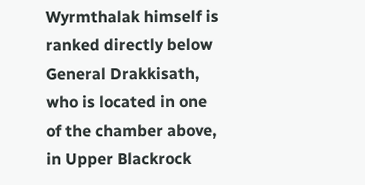Wyrmthalak himself is ranked directly below General Drakkisath, who is located in one of the chamber above, in Upper Blackrock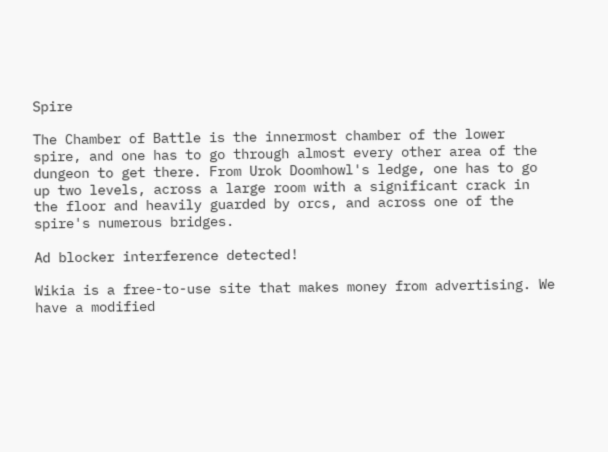Spire

The Chamber of Battle is the innermost chamber of the lower spire, and one has to go through almost every other area of the dungeon to get there. From Urok Doomhowl's ledge, one has to go up two levels, across a large room with a significant crack in the floor and heavily guarded by orcs, and across one of the spire's numerous bridges.

Ad blocker interference detected!

Wikia is a free-to-use site that makes money from advertising. We have a modified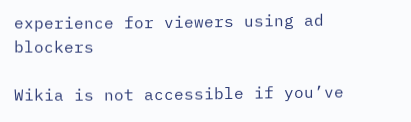experience for viewers using ad blockers

Wikia is not accessible if you’ve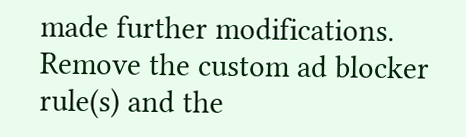made further modifications. Remove the custom ad blocker rule(s) and the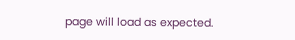page will load as expected.